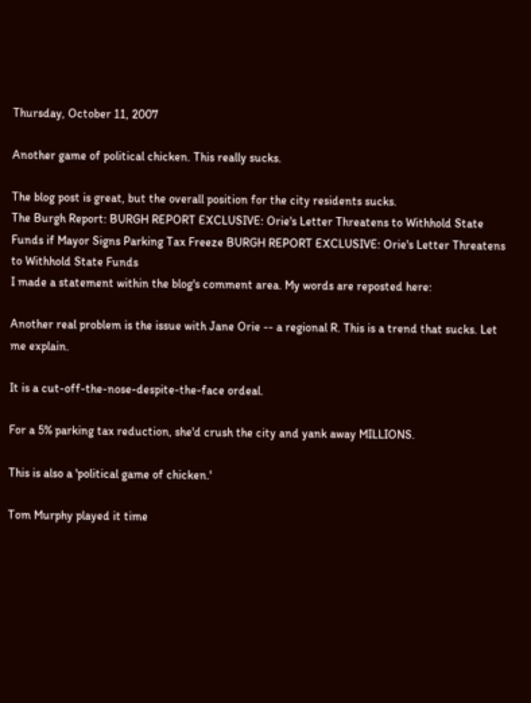Thursday, October 11, 2007

Another game of political chicken. This really sucks.

The blog post is great, but the overall position for the city residents sucks.
The Burgh Report: BURGH REPORT EXCLUSIVE: Orie's Letter Threatens to Withhold State Funds if Mayor Signs Parking Tax Freeze BURGH REPORT EXCLUSIVE: Orie's Letter Threatens to Withhold State Funds
I made a statement within the blog's comment area. My words are reposted here:

Another real problem is the issue with Jane Orie -- a regional R. This is a trend that sucks. Let me explain.

It is a cut-off-the-nose-despite-the-face ordeal.

For a 5% parking tax reduction, she'd crush the city and yank away MILLIONS.

This is also a 'political game of chicken.'

Tom Murphy played it time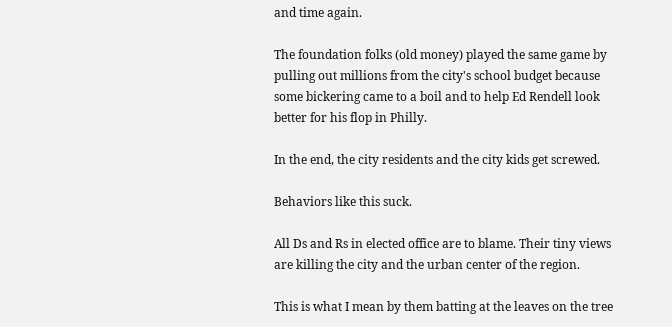and time again.

The foundation folks (old money) played the same game by pulling out millions from the city's school budget because some bickering came to a boil and to help Ed Rendell look better for his flop in Philly.

In the end, the city residents and the city kids get screwed.

Behaviors like this suck.

All Ds and Rs in elected office are to blame. Their tiny views are killing the city and the urban center of the region.

This is what I mean by them batting at the leaves on the tree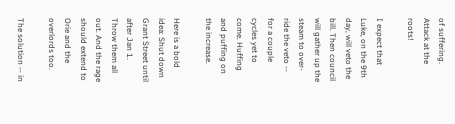of suffering. Attack at the roots!

I expect that Luke, on the 9th day, will veto the bill. Then council will gather up the steam to over-ride the veto -- for a couple cycles yet to come. Huffing and puffing on the increase.

Here is a bold idea: Shut down Grant Street until after Jan 1. Throw them all out. And the rage should extend to Orie and the overlords too.

The solution -- in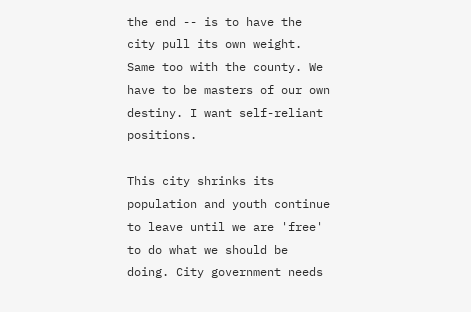the end -- is to have the city pull its own weight. Same too with the county. We have to be masters of our own destiny. I want self-reliant positions.

This city shrinks its population and youth continue to leave until we are 'free' to do what we should be doing. City government needs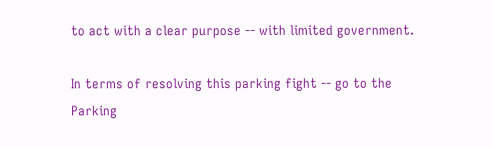to act with a clear purpose -- with limited government.

In terms of resolving this parking fight -- go to the Parking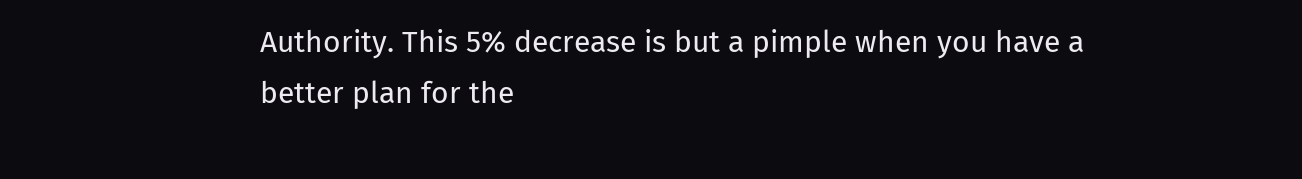Authority. This 5% decrease is but a pimple when you have a better plan for the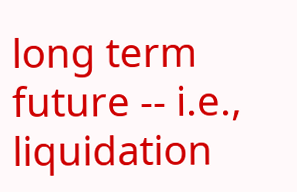long term future -- i.e., liquidation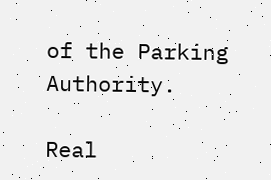of the Parking Authority.

Real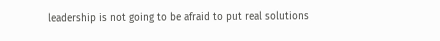leadership is not going to be afraid to put real solutions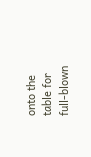onto the table for full-blown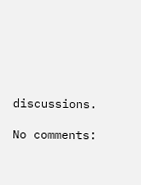discussions.

No comments: